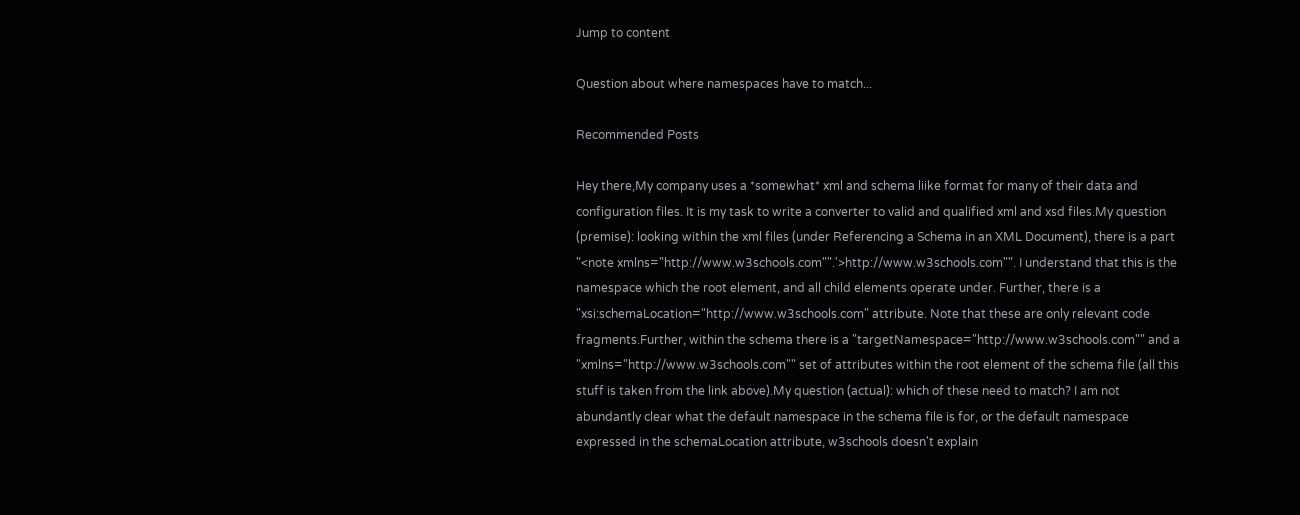Jump to content

Question about where namespaces have to match...

Recommended Posts

Hey there,My company uses a *somewhat* xml and schema liike format for many of their data and configuration files. It is my task to write a converter to valid and qualified xml and xsd files.My question (premise): looking within the xml files (under Referencing a Schema in an XML Document), there is a part "<note xmlns="http://www.w3schools.com"".'>http://www.w3schools.com"". I understand that this is the namespace which the root element, and all child elements operate under. Further, there is a "xsi:schemaLocation="http://www.w3schools.com" attribute. Note that these are only relevant code fragments.Further, within the schema there is a "targetNamespace="http://www.w3schools.com"" and a "xmlns="http://www.w3schools.com"" set of attributes within the root element of the schema file (all this stuff is taken from the link above).My question (actual): which of these need to match? I am not abundantly clear what the default namespace in the schema file is for, or the default namespace expressed in the schemaLocation attribute, w3schools doesn't explain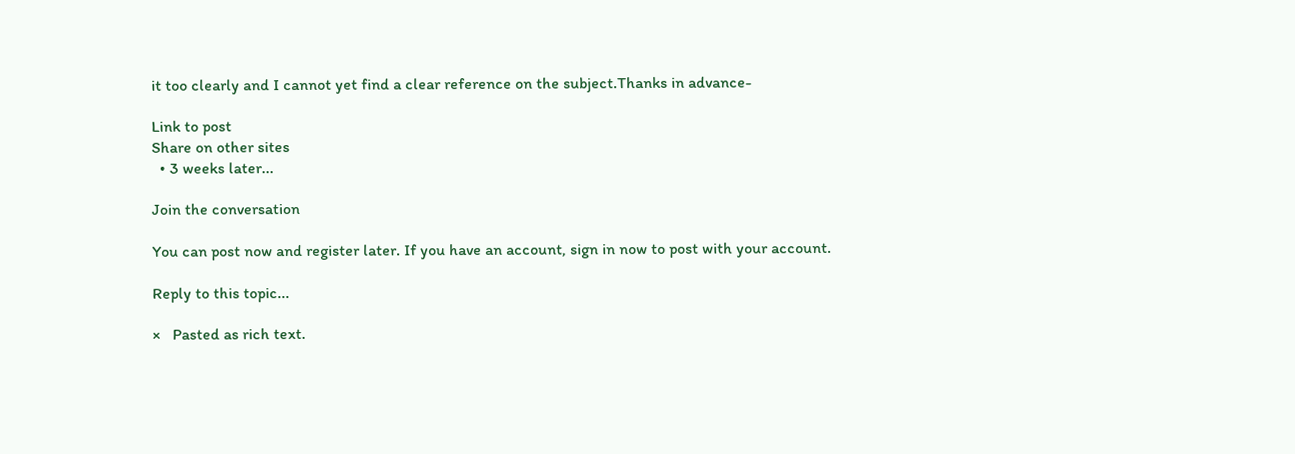it too clearly and I cannot yet find a clear reference on the subject.Thanks in advance-

Link to post
Share on other sites
  • 3 weeks later...

Join the conversation

You can post now and register later. If you have an account, sign in now to post with your account.

Reply to this topic...

×   Pasted as rich text.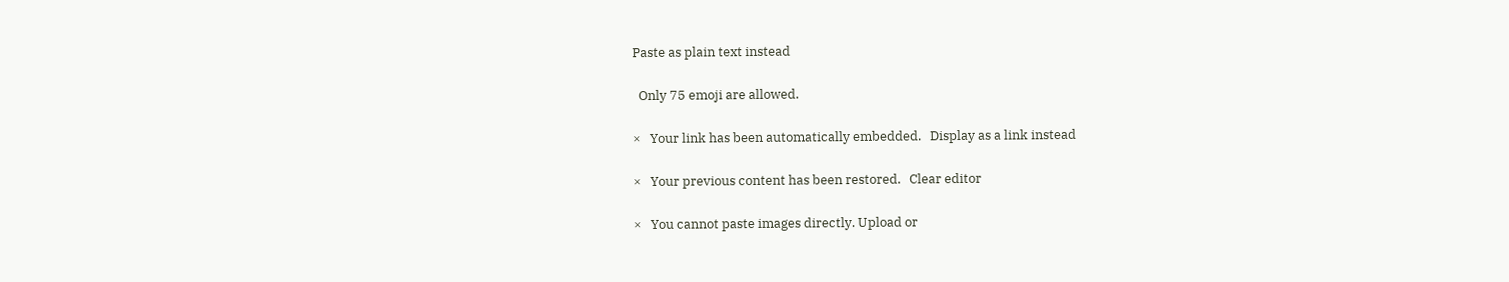Paste as plain text instead

  Only 75 emoji are allowed.

×   Your link has been automatically embedded.   Display as a link instead

×   Your previous content has been restored.   Clear editor

×   You cannot paste images directly. Upload or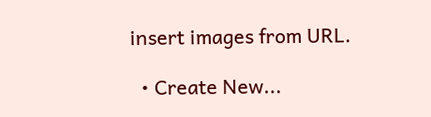insert images from URL.

  • Create New...